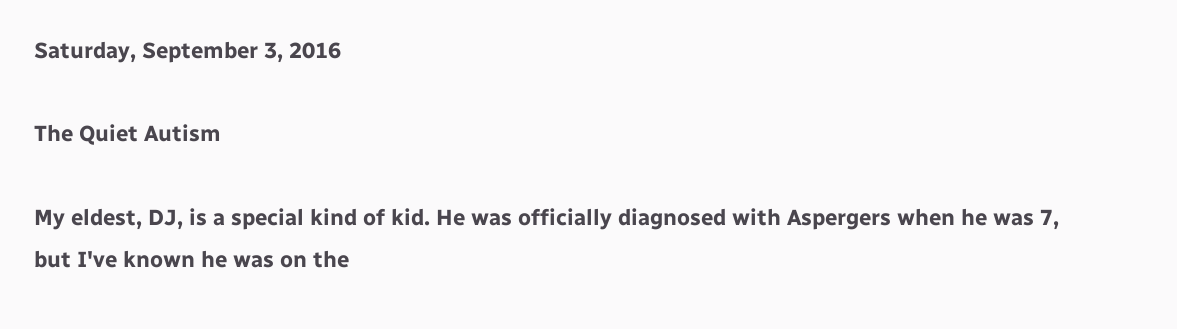Saturday, September 3, 2016

The Quiet Autism

My eldest, DJ, is a special kind of kid. He was officially diagnosed with Aspergers when he was 7, but I've known he was on the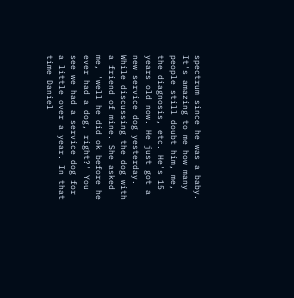spectrum since he was a baby. It's amazing to me how many people still doubt him, me, the diagnosis, etc. He's 15 years old now. He just got a new service dog yesterday. While discussing the dog with a friend of mine. She asked me, 'well he did ok before he ever had a dog, right?' You see we had a service dog for a little over a year. In that time Daniel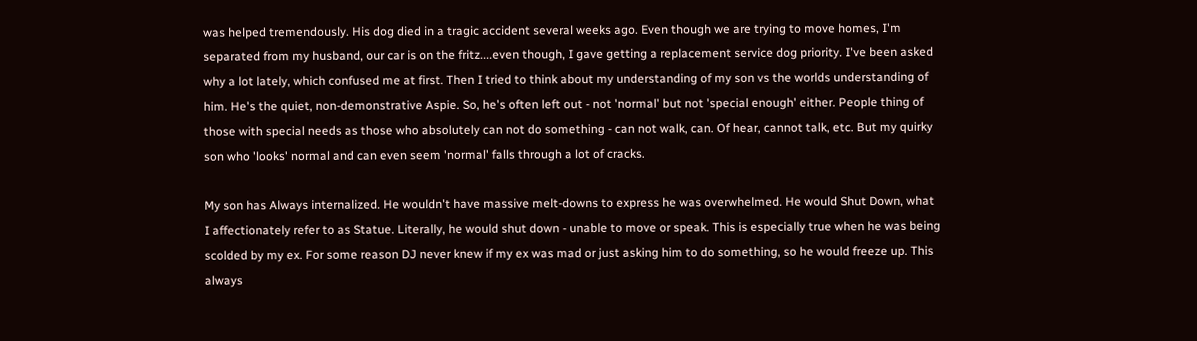was helped tremendously. His dog died in a tragic accident several weeks ago. Even though we are trying to move homes, I'm separated from my husband, our car is on the fritz....even though, I gave getting a replacement service dog priority. I've been asked why a lot lately, which confused me at first. Then I tried to think about my understanding of my son vs the worlds understanding of him. He's the quiet, non-demonstrative Aspie. So, he's often left out - not 'normal' but not 'special enough' either. People thing of those with special needs as those who absolutely can not do something - can not walk, can. Of hear, cannot talk, etc. But my quirky son who 'looks' normal and can even seem 'normal' falls through a lot of cracks.

My son has Always internalized. He wouldn't have massive melt-downs to express he was overwhelmed. He would Shut Down, what I affectionately refer to as Statue. Literally, he would shut down - unable to move or speak. This is especially true when he was being scolded by my ex. For some reason DJ never knew if my ex was mad or just asking him to do something, so he would freeze up. This always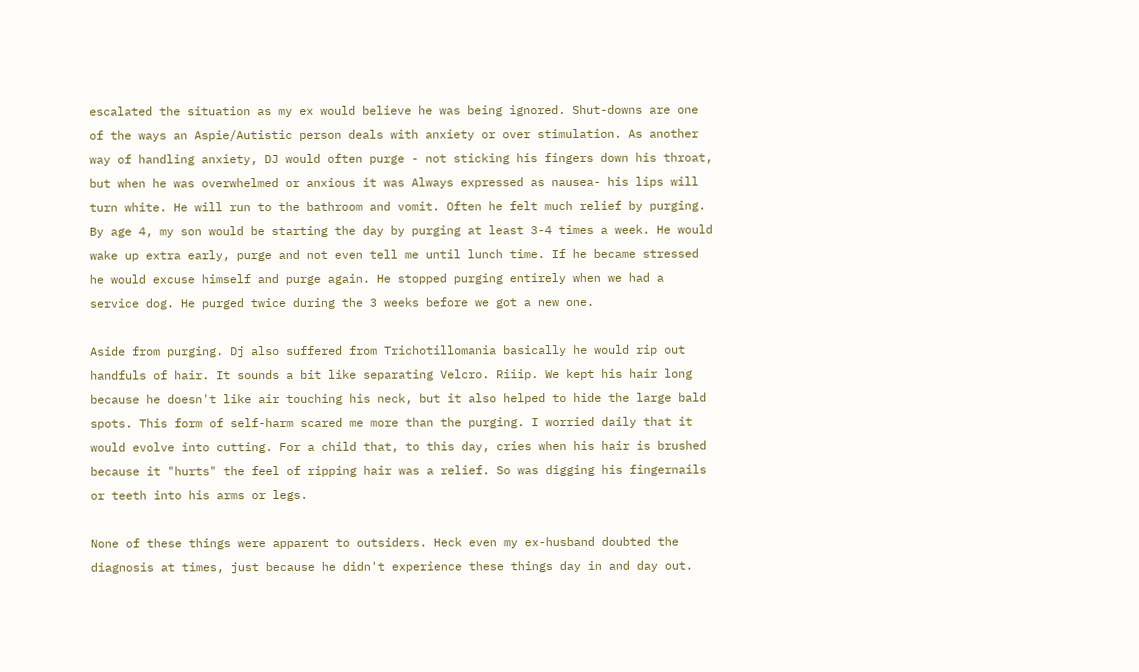escalated the situation as my ex would believe he was being ignored. Shut-downs are one of the ways an Aspie/Autistic person deals with anxiety or over stimulation. As another way of handling anxiety, DJ would often purge - not sticking his fingers down his throat, but when he was overwhelmed or anxious it was Always expressed as nausea- his lips will turn white. He will run to the bathroom and vomit. Often he felt much relief by purging. By age 4, my son would be starting the day by purging at least 3-4 times a week. He would wake up extra early, purge and not even tell me until lunch time. If he became stressed he would excuse himself and purge again. He stopped purging entirely when we had a service dog. He purged twice during the 3 weeks before we got a new one.

Aside from purging. Dj also suffered from Trichotillomania basically he would rip out handfuls of hair. It sounds a bit like separating Velcro. Riiip. We kept his hair long because he doesn't like air touching his neck, but it also helped to hide the large bald spots. This form of self-harm scared me more than the purging. I worried daily that it would evolve into cutting. For a child that, to this day, cries when his hair is brushed because it "hurts" the feel of ripping hair was a relief. So was digging his fingernails or teeth into his arms or legs.

None of these things were apparent to outsiders. Heck even my ex-husband doubted the diagnosis at times, just because he didn't experience these things day in and day out.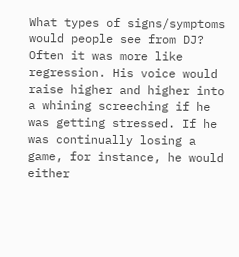What types of signs/symptoms would people see from DJ? Often it was more like regression. His voice would raise higher and higher into a whining screeching if he was getting stressed. If he was continually losing a game, for instance, he would either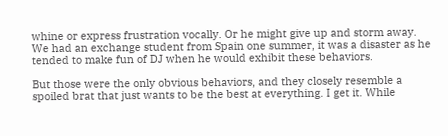whine or express frustration vocally. Or he might give up and storm away. We had an exchange student from Spain one summer, it was a disaster as he tended to make fun of DJ when he would exhibit these behaviors.

But those were the only obvious behaviors, and they closely resemble a spoiled brat that just wants to be the best at everything. I get it. While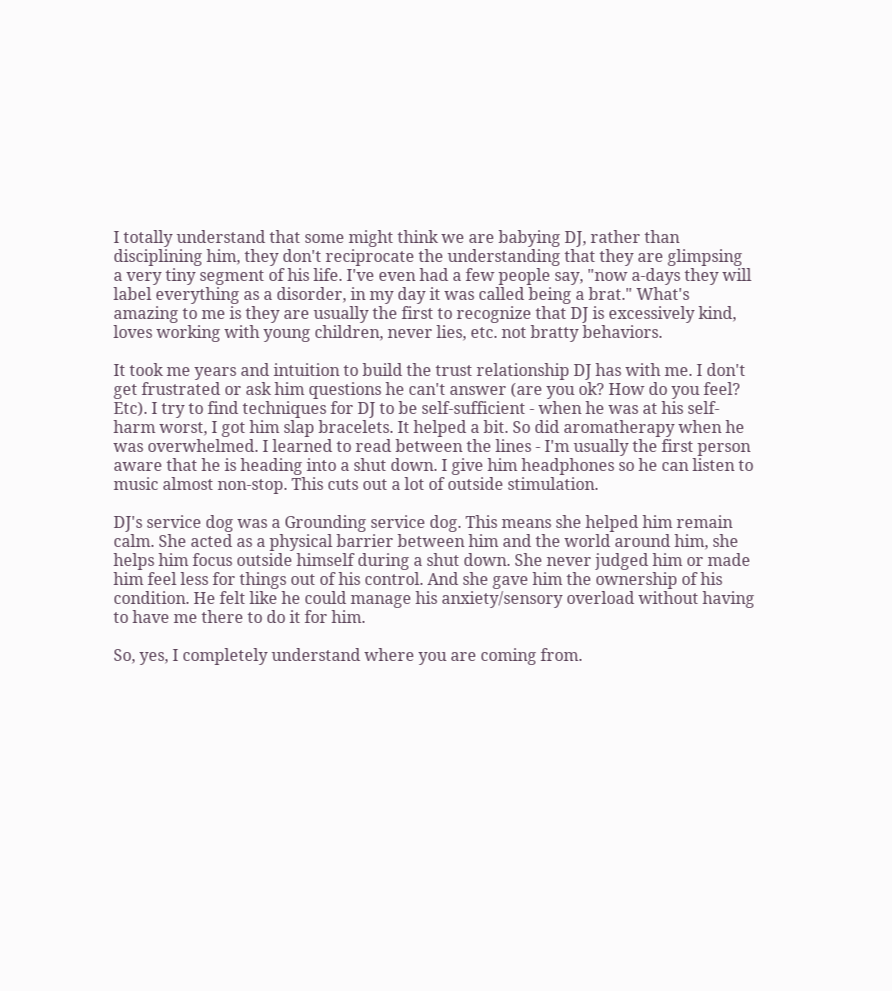I totally understand that some might think we are babying DJ, rather than disciplining him, they don't reciprocate the understanding that they are glimpsing a very tiny segment of his life. I've even had a few people say, "now a-days they will label everything as a disorder, in my day it was called being a brat." What's amazing to me is they are usually the first to recognize that DJ is excessively kind, loves working with young children, never lies, etc. not bratty behaviors.

It took me years and intuition to build the trust relationship DJ has with me. I don't get frustrated or ask him questions he can't answer (are you ok? How do you feel? Etc). I try to find techniques for DJ to be self-sufficient - when he was at his self-harm worst, I got him slap bracelets. It helped a bit. So did aromatherapy when he was overwhelmed. I learned to read between the lines - I'm usually the first person aware that he is heading into a shut down. I give him headphones so he can listen to music almost non-stop. This cuts out a lot of outside stimulation.

DJ's service dog was a Grounding service dog. This means she helped him remain calm. She acted as a physical barrier between him and the world around him, she helps him focus outside himself during a shut down. She never judged him or made him feel less for things out of his control. And she gave him the ownership of his condition. He felt like he could manage his anxiety/sensory overload without having to have me there to do it for him.

So, yes, I completely understand where you are coming from.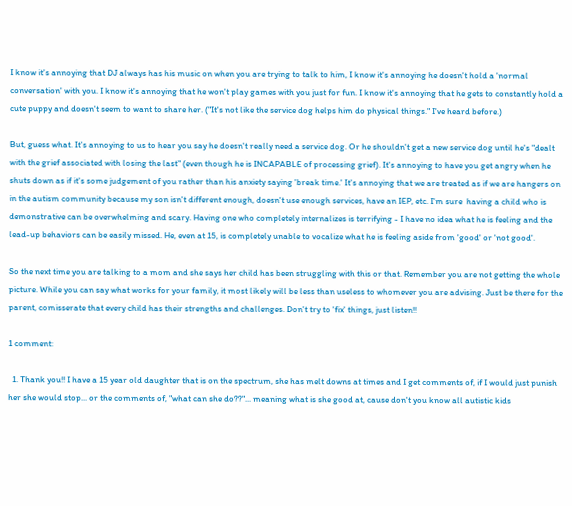I know it's annoying that DJ always has his music on when you are trying to talk to him, I know it's annoying he doesn't hold a 'normal conversation' with you. I know it's annoying that he won't play games with you just for fun. I know it's annoying that he gets to constantly hold a cute puppy and doesn't seem to want to share her. ("It's not like the service dog helps him do physical things." I've heard before.)

But, guess what. It's annoying to us to hear you say he doesn't really need a service dog. Or he shouldn't get a new service dog until he's "dealt with the grief associated with losing the last" (even though he is INCAPABLE of processing grief). It's annoying to have you get angry when he shuts down as if it's some judgement of you rather than his anxiety saying 'break time.' It's annoying that we are treated as if we are hangers on in the autism community because my son isn't different enough, doesn't use enough services, have an IEP, etc. I'm sure  having a child who is demonstrative can be overwhelming and scary. Having one who completely internalizes is terrifying - I have no idea what he is feeling and the lead-up behaviors can be easily missed. He, even at 15, is completely unable to vocalize what he is feeling aside from 'good' or 'not good'.

So the next time you are talking to a mom and she says her child has been struggling with this or that. Remember you are not getting the whole picture. While you can say what works for your family, it most likely will be less than useless to whomever you are advising. Just be there for the parent, comisserate that every child has their strengths and challenges. Don't try to 'fix' things, just listen!!

1 comment:

  1. Thank you!! I have a 15 year old daughter that is on the spectrum, she has melt downs at times and I get comments of, if I would just punish her she would stop... or the comments of, "what can she do??"... meaning what is she good at, cause don't you know all autistic kids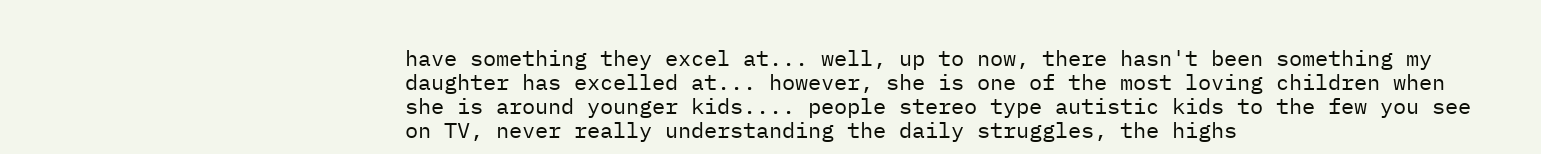have something they excel at... well, up to now, there hasn't been something my daughter has excelled at... however, she is one of the most loving children when she is around younger kids.... people stereo type autistic kids to the few you see on TV, never really understanding the daily struggles, the highs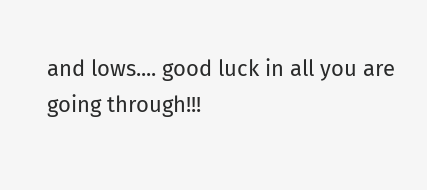and lows.... good luck in all you are going through!!!